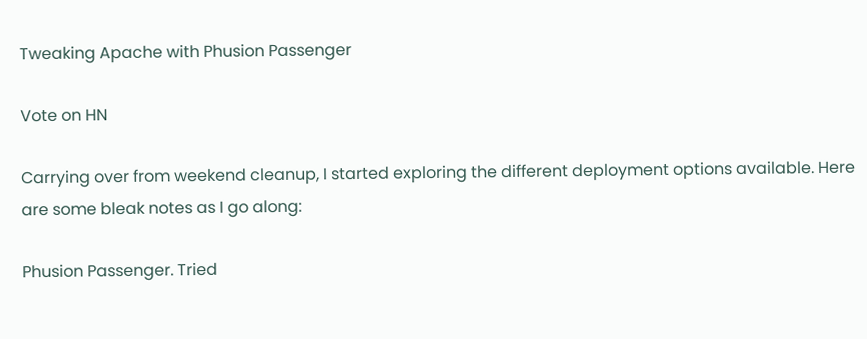Tweaking Apache with Phusion Passenger

Vote on HN

Carrying over from weekend cleanup, I started exploring the different deployment options available. Here are some bleak notes as I go along:

Phusion Passenger. Tried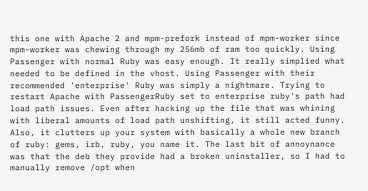this one with Apache 2 and mpm-prefork instead of mpm-worker since mpm-worker was chewing through my 256mb of ram too quickly. Using Passenger with normal Ruby was easy enough. It really simplied what needed to be defined in the vhost. Using Passenger with their recommended 'enterprise' Ruby was simply a nightmare. Trying to restart Apache with PassengerRuby set to enterprise ruby's path had load path issues. Even after hacking up the file that was whining with liberal amounts of load path unshifting, it still acted funny. Also, it clutters up your system with basically a whole new branch of ruby: gems, irb, ruby, you name it. The last bit of annoynance was that the deb they provide had a broken uninstaller, so I had to manually remove /opt when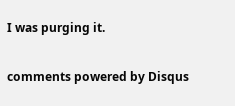I was purging it.

comments powered by Disqus